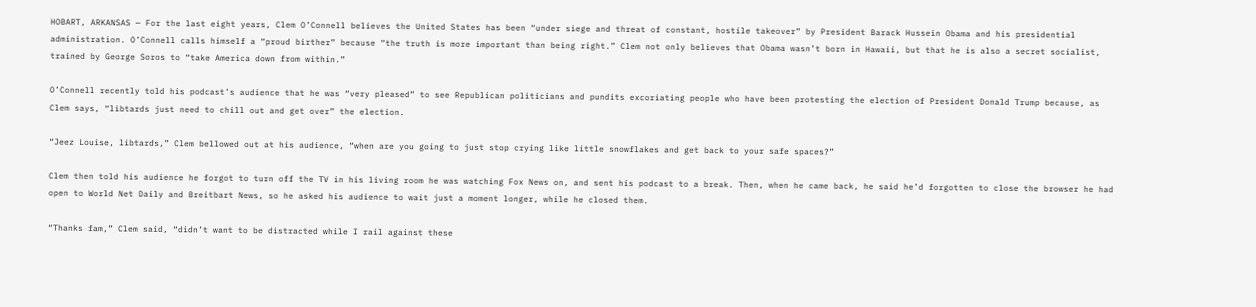HOBART, ARKANSAS — For the last eight years, Clem O’Connell believes the United States has been “under siege and threat of constant, hostile takeover” by President Barack Hussein Obama and his presidential administration. O’Connell calls himself a “proud birther” because “the truth is more important than being right.” Clem not only believes that Obama wasn’t born in Hawaii, but that he is also a secret socialist, trained by George Soros to “take America down from within.”

O’Connell recently told his podcast’s audience that he was “very pleased” to see Republican politicians and pundits excoriating people who have been protesting the election of President Donald Trump because, as Clem says, “libtards just need to chill out and get over” the election.

“Jeez Louise, libtards,” Clem bellowed out at his audience, “when are you going to just stop crying like little snowflakes and get back to your safe spaces?”

Clem then told his audience he forgot to turn off the TV in his living room he was watching Fox News on, and sent his podcast to a break. Then, when he came back, he said he’d forgotten to close the browser he had open to World Net Daily and Breitbart News, so he asked his audience to wait just a moment longer, while he closed them.

“Thanks fam,” Clem said, “didn’t want to be distracted while I rail against these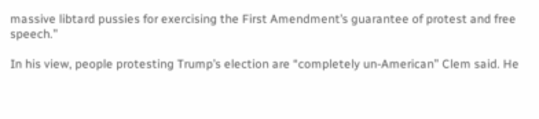massive libtard pussies for exercising the First Amendment’s guarantee of protest and free speech.”

In his view, people protesting Trump’s election are “completely un-American” Clem said. He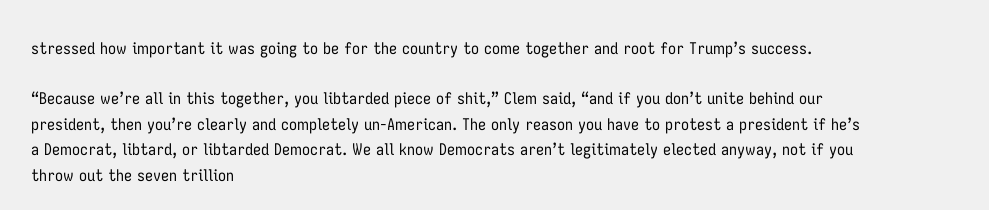stressed how important it was going to be for the country to come together and root for Trump’s success.

“Because we’re all in this together, you libtarded piece of shit,” Clem said, “and if you don’t unite behind our president, then you’re clearly and completely un-American. The only reason you have to protest a president if he’s a Democrat, libtard, or libtarded Democrat. We all know Democrats aren’t legitimately elected anyway, not if you throw out the seven trillion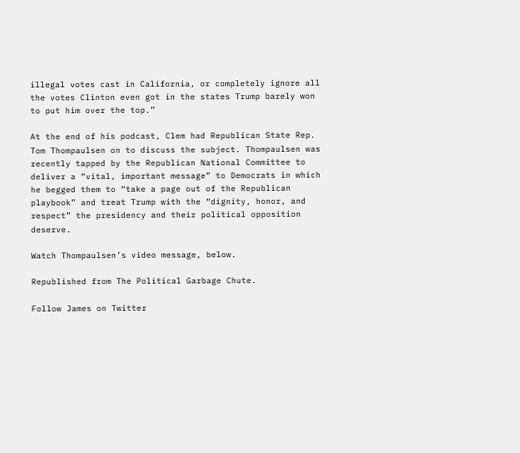illegal votes cast in California, or completely ignore all the votes Clinton even got in the states Trump barely won to put him over the top.”

At the end of his podcast, Clem had Republican State Rep. Tom Thompaulsen on to discuss the subject. Thompaulsen was recently tapped by the Republican National Committee to deliver a “vital, important message” to Democrats in which he begged them to “take a page out of the Republican playbook” and treat Trump with the “dignity, honor, and respect” the presidency and their political opposition deserve.

Watch Thompaulsen’s video message, below.

Republished from The Political Garbage Chute.

Follow James on Twitter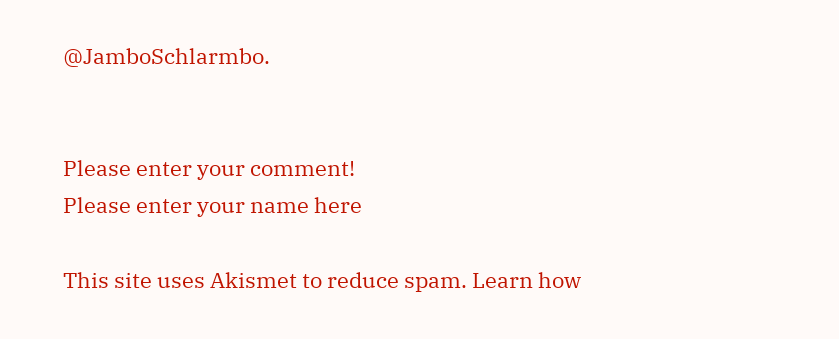@JamboSchlarmbo.


Please enter your comment!
Please enter your name here

This site uses Akismet to reduce spam. Learn how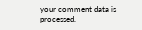your comment data is processed.